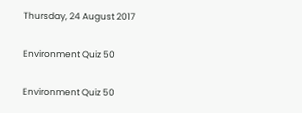Thursday, 24 August 2017

Environment Quiz 50

Environment Quiz 50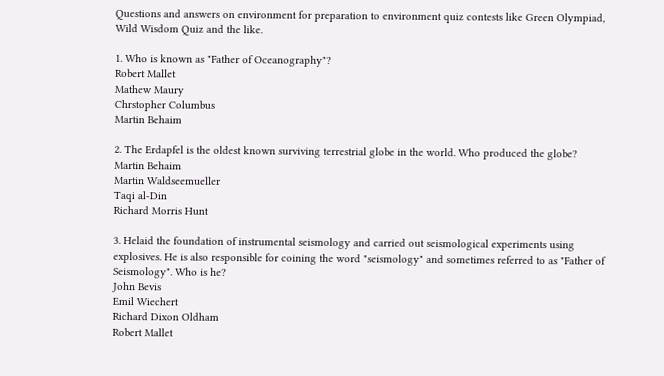Questions and answers on environment for preparation to environment quiz contests like Green Olympiad, Wild Wisdom Quiz and the like.

1. Who is known as "Father of Oceanography"?
Robert Mallet
Mathew Maury
Chrstopher Columbus
Martin Behaim

2. The Erdapfel is the oldest known surviving terrestrial globe in the world. Who produced the globe?
Martin Behaim
Martin Waldseemueller
Taqi al-Din
Richard Morris Hunt

3. Helaid the foundation of instrumental seismology and carried out seismological experiments using explosives. He is also responsible for coining the word "seismology" and sometimes referred to as "Father of Seismology". Who is he?
John Bevis
Emil Wiechert
Richard Dixon Oldham
Robert Mallet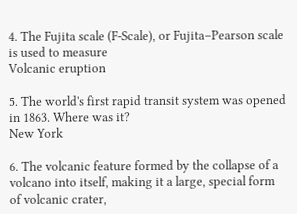4. The Fujita scale (F-Scale), or Fujita–Pearson scale is used to measure
Volcanic eruption

5. The world's first rapid transit system was opened in 1863. Where was it?
New York

6. The volcanic feature formed by the collapse of a volcano into itself, making it a large, special form of volcanic crater,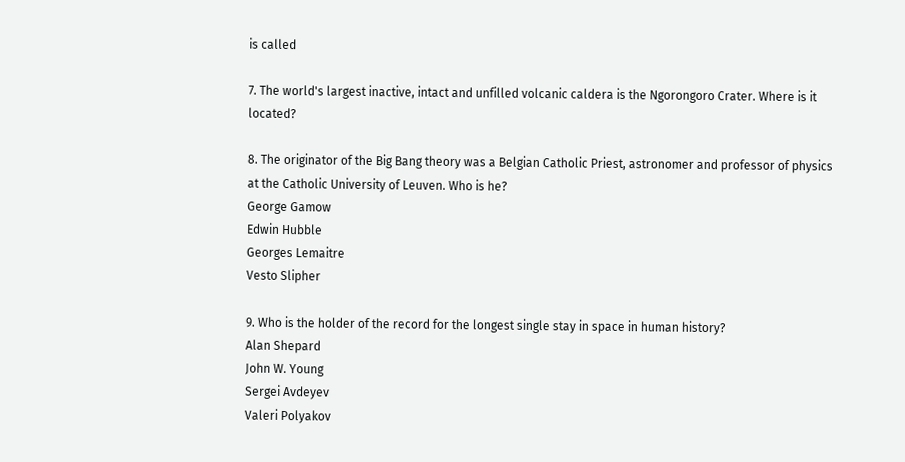is called

7. The world's largest inactive, intact and unfilled volcanic caldera is the Ngorongoro Crater. Where is it located?

8. The originator of the Big Bang theory was a Belgian Catholic Priest, astronomer and professor of physics at the Catholic University of Leuven. Who is he?
George Gamow
Edwin Hubble
Georges Lemaitre
Vesto Slipher

9. Who is the holder of the record for the longest single stay in space in human history?
Alan Shepard
John W. Young
Sergei Avdeyev
Valeri Polyakov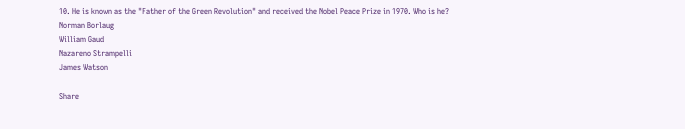10. He is known as the "Father of the Green Revolution" and received the Nobel Peace Prize in 1970. Who is he?
Norman Borlaug
William Gaud
Nazareno Strampelli
James Watson

Share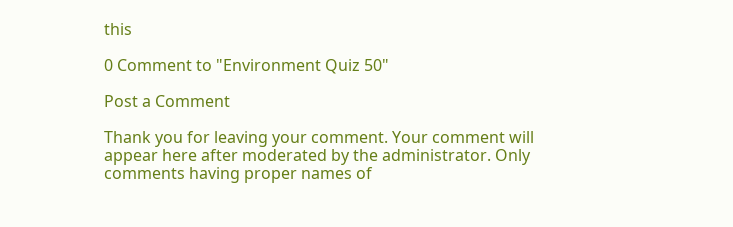this

0 Comment to "Environment Quiz 50"

Post a Comment

Thank you for leaving your comment. Your comment will appear here after moderated by the administrator. Only comments having proper names of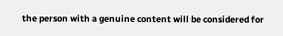the person with a genuine content will be considered for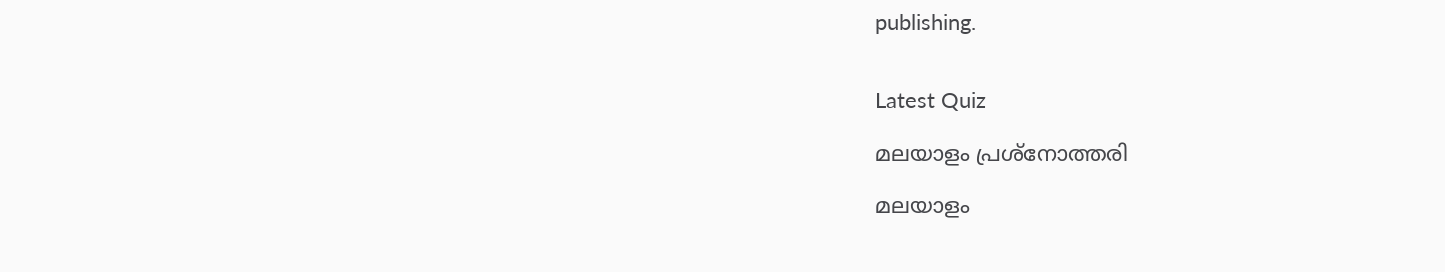publishing.


Latest Quiz

മലയാളം പ്രശ്നോത്തരി

മലയാളം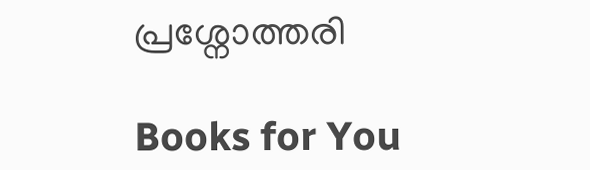പ്രശ്നോത്തരി

Books for You